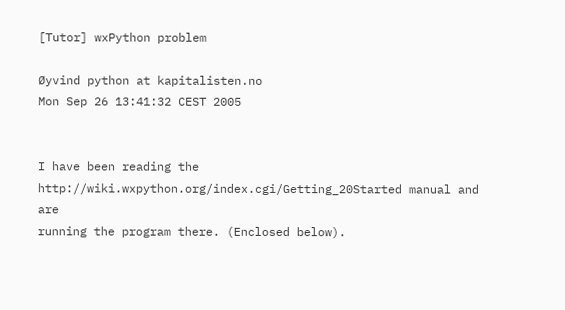[Tutor] wxPython problem

Øyvind python at kapitalisten.no
Mon Sep 26 13:41:32 CEST 2005


I have been reading the
http://wiki.wxpython.org/index.cgi/Getting_20Started manual and are
running the program there. (Enclosed below).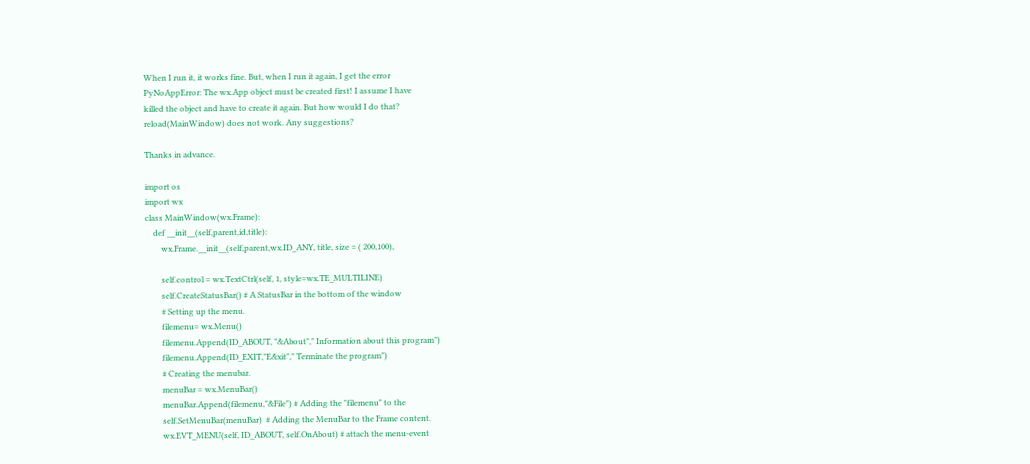When I run it, it works fine. But, when I run it again, I get the error
PyNoAppError: The wx.App object must be created first! I assume I have
killed the object and have to create it again. But how would I do that?
reload(MainWindow) does not work. Any suggestions?

Thanks in advance.

import os
import wx
class MainWindow(wx.Frame):
    def __init__(self,parent,id,title):
        wx.Frame.__init__(self,parent,wx.ID_ANY, title, size = ( 200,100),

        self.control = wx.TextCtrl(self, 1, style=wx.TE_MULTILINE)
        self.CreateStatusBar() # A StatusBar in the bottom of the window
        # Setting up the menu.
        filemenu= wx.Menu()
        filemenu.Append(ID_ABOUT, "&About"," Information about this program")
        filemenu.Append(ID_EXIT,"E&xit"," Terminate the program")
        # Creating the menubar.
        menuBar = wx.MenuBar()
        menuBar.Append(filemenu,"&File") # Adding the "filemenu" to the
        self.SetMenuBar(menuBar)  # Adding the MenuBar to the Frame content.
        wx.EVT_MENU(self, ID_ABOUT, self.OnAbout) # attach the menu-event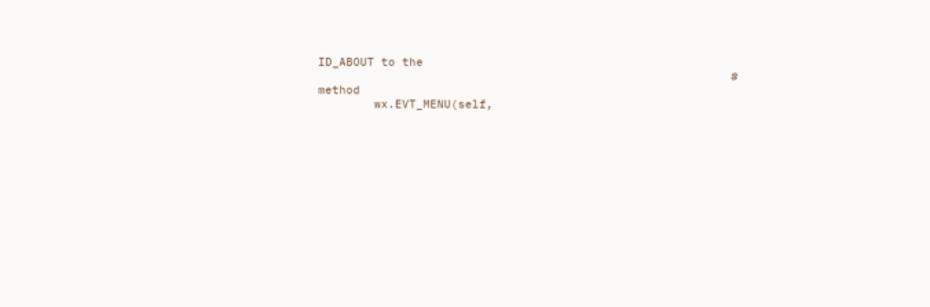ID_ABOUT to the
                                                           # method
        wx.EVT_MENU(self,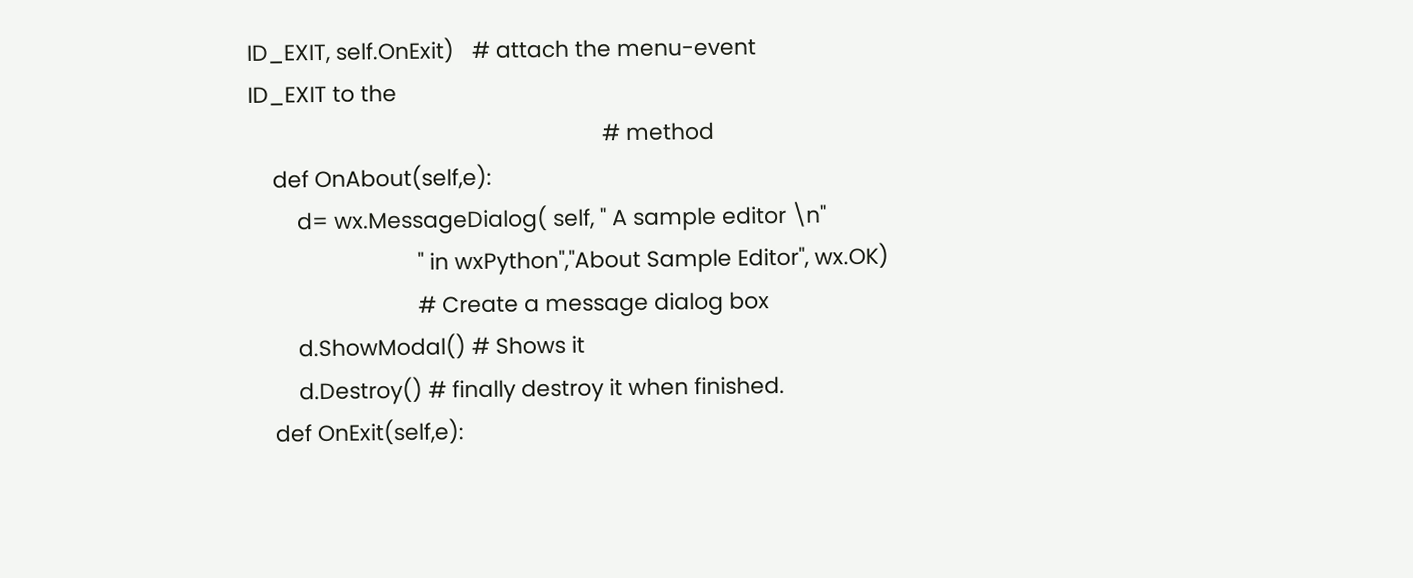ID_EXIT, self.OnExit)   # attach the menu-event
ID_EXIT to the
                                                           # method
    def OnAbout(self,e):
        d= wx.MessageDialog( self, " A sample editor \n"
                            " in wxPython","About Sample Editor", wx.OK)
                            # Create a message dialog box
        d.ShowModal() # Shows it
        d.Destroy() # finally destroy it when finished.
    def OnExit(self,e):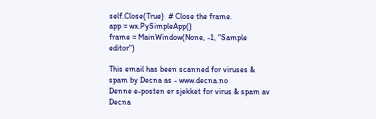self.Close(True)  # Close the frame.
app = wx.PySimpleApp()
frame = MainWindow(None, -1, "Sample editor")

This email has been scanned for viruses & spam by Decna as - www.decna.no
Denne e-posten er sjekket for virus & spam av Decna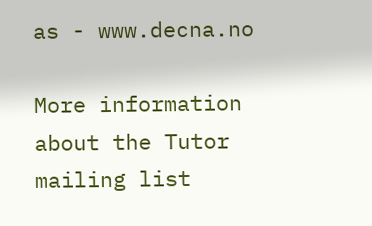as - www.decna.no

More information about the Tutor mailing list